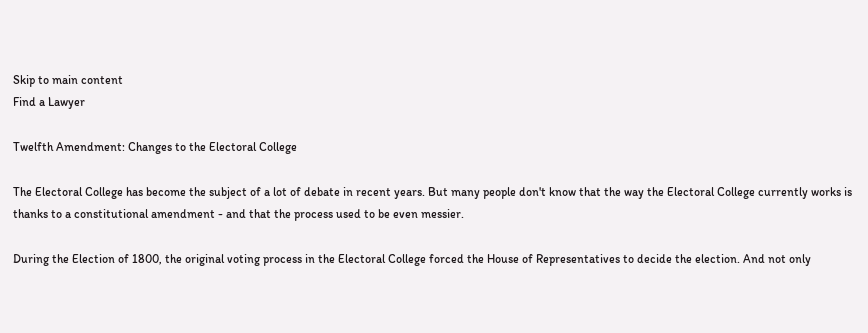Skip to main content
Find a Lawyer

Twelfth Amendment: Changes to the Electoral College

The Electoral College has become the subject of a lot of debate in recent years. But many people don't know that the way the Electoral College currently works is thanks to a constitutional amendment - and that the process used to be even messier.

During the Election of 1800, the original voting process in the Electoral College forced the House of Representatives to decide the election. And not only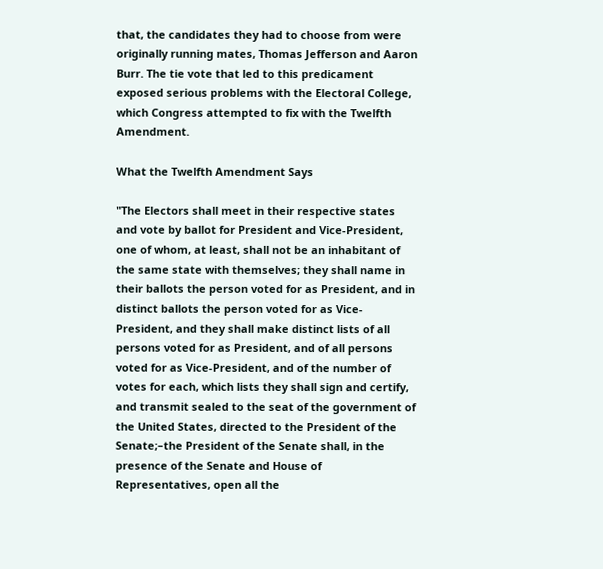that, the candidates they had to choose from were originally running mates, Thomas Jefferson and Aaron Burr. The tie vote that led to this predicament exposed serious problems with the Electoral College, which Congress attempted to fix with the Twelfth Amendment.

What the Twelfth Amendment Says

"The Electors shall meet in their respective states and vote by ballot for President and Vice-President, one of whom, at least, shall not be an inhabitant of the same state with themselves; they shall name in their ballots the person voted for as President, and in distinct ballots the person voted for as Vice-President, and they shall make distinct lists of all persons voted for as President, and of all persons voted for as Vice-President, and of the number of votes for each, which lists they shall sign and certify, and transmit sealed to the seat of the government of the United States, directed to the President of the Senate;–the President of the Senate shall, in the presence of the Senate and House of Representatives, open all the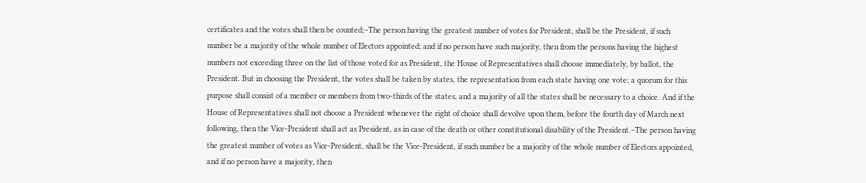certificates and the votes shall then be counted;–The person having the greatest number of votes for President, shall be the President, if such number be a majority of the whole number of Electors appointed; and if no person have such majority, then from the persons having the highest numbers not exceeding three on the list of those voted for as President, the House of Representatives shall choose immediately, by ballot, the President. But in choosing the President, the votes shall be taken by states, the representation from each state having one vote; a quorum for this purpose shall consist of a member or members from two-thirds of the states, and a majority of all the states shall be necessary to a choice. And if the House of Representatives shall not choose a President whenever the right of choice shall devolve upon them, before the fourth day of March next following, then the Vice-President shall act as President, as in case of the death or other constitutional disability of the President.–The person having the greatest number of votes as Vice-President, shall be the Vice-President, if such number be a majority of the whole number of Electors appointed, and if no person have a majority, then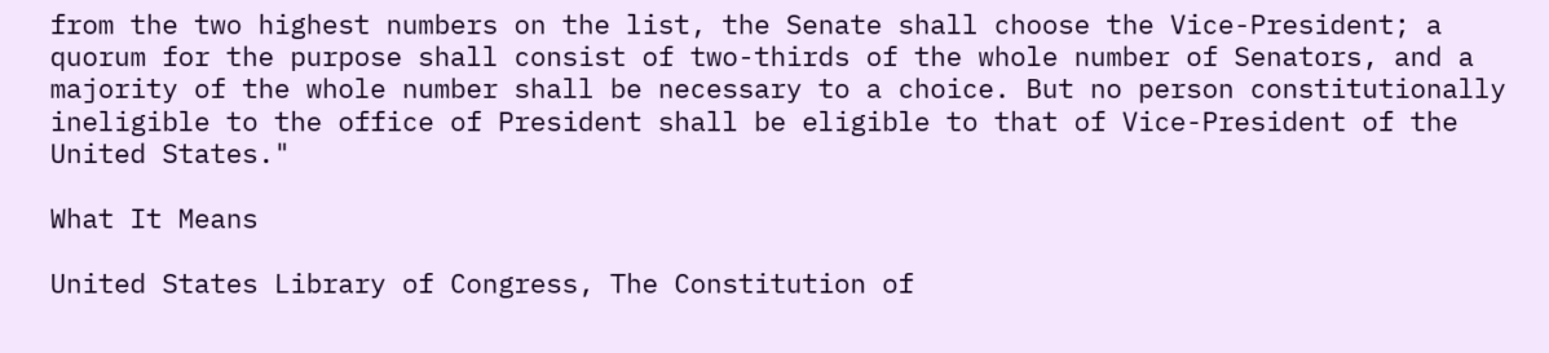from the two highest numbers on the list, the Senate shall choose the Vice-President; a quorum for the purpose shall consist of two-thirds of the whole number of Senators, and a majority of the whole number shall be necessary to a choice. But no person constitutionally ineligible to the office of President shall be eligible to that of Vice-President of the United States."

What It Means

United States Library of Congress, The Constitution of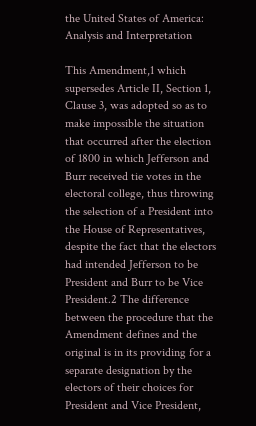the United States of America: Analysis and Interpretation

This Amendment,1 which supersedes Article II, Section 1, Clause 3, was adopted so as to make impossible the situation that occurred after the election of 1800 in which Jefferson and Burr received tie votes in the electoral college, thus throwing the selection of a President into the House of Representatives, despite the fact that the electors had intended Jefferson to be President and Burr to be Vice President.2 The difference between the procedure that the Amendment defines and the original is in its providing for a separate designation by the electors of their choices for President and Vice President,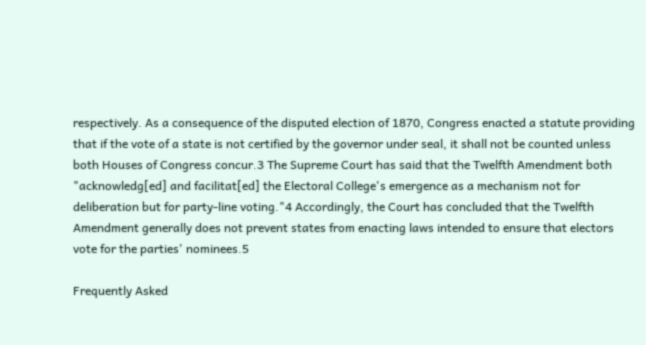respectively. As a consequence of the disputed election of 1870, Congress enacted a statute providing that if the vote of a state is not certified by the governor under seal, it shall not be counted unless both Houses of Congress concur.3 The Supreme Court has said that the Twelfth Amendment both "acknowledg[ed] and facilitat[ed] the Electoral College's emergence as a mechanism not for deliberation but for party-line voting."4 Accordingly, the Court has concluded that the Twelfth Amendment generally does not prevent states from enacting laws intended to ensure that electors vote for the parties' nominees.5

Frequently Asked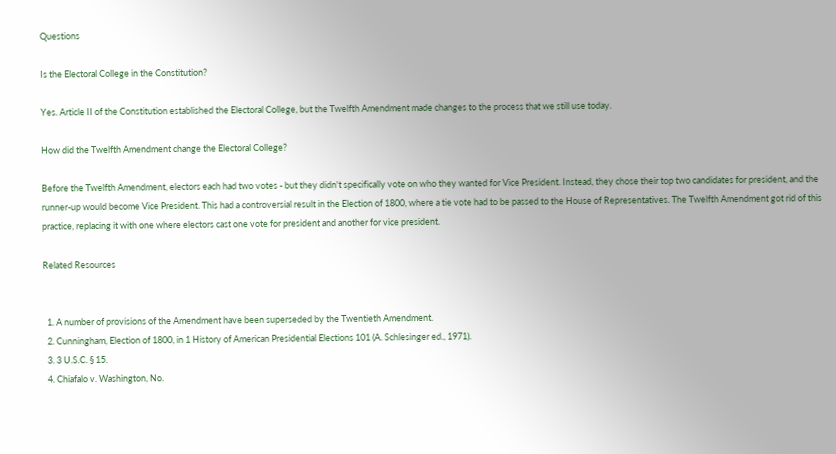Questions

Is the Electoral College in the Constitution?

Yes. Article II of the Constitution established the Electoral College, but the Twelfth Amendment made changes to the process that we still use today.

How did the Twelfth Amendment change the Electoral College?

Before the Twelfth Amendment, electors each had two votes - but they didn't specifically vote on who they wanted for Vice President. Instead, they chose their top two candidates for president, and the runner-up would become Vice President. This had a controversial result in the Election of 1800, where a tie vote had to be passed to the House of Representatives. The Twelfth Amendment got rid of this practice, replacing it with one where electors cast one vote for president and another for vice president.

Related Resources


  1. A number of provisions of the Amendment have been superseded by the Twentieth Amendment.
  2. Cunningham, Election of 1800, in 1 History of American Presidential Elections 101 (A. Schlesinger ed., 1971).
  3. 3 U.S.C. § 15.
  4. Chiafalo v. Washington, No.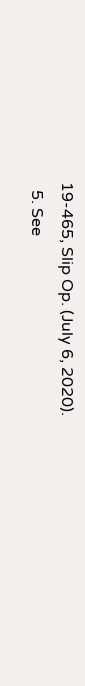19-465, Slip Op. (July 6, 2020).
  5. See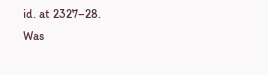id. at 2327–28.
Was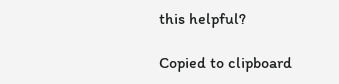this helpful?

Copied to clipboard